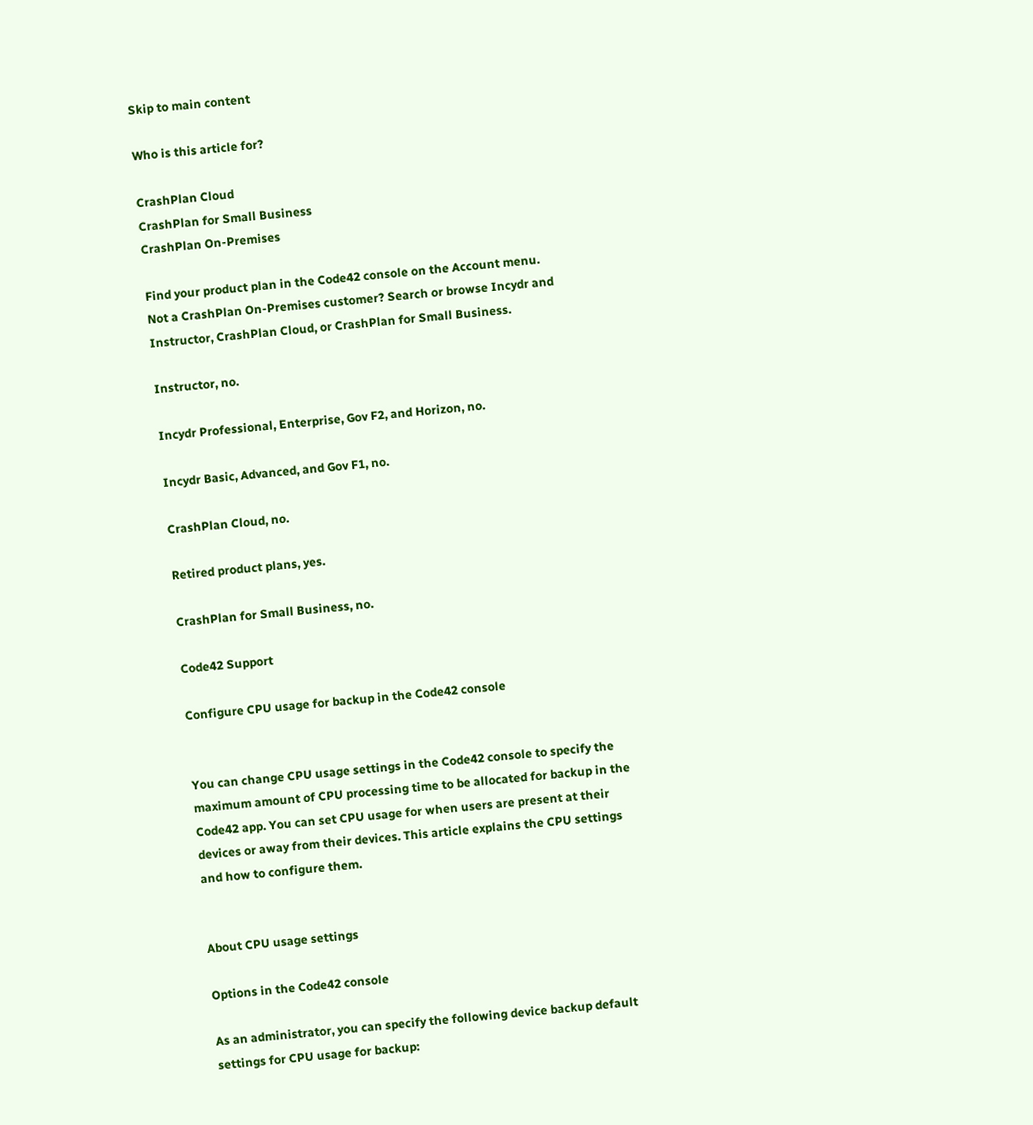Skip to main content

Who is this article for?

CrashPlan Cloud
CrashPlan for Small Business
CrashPlan On-Premises

Find your product plan in the Code42 console on the Account menu.
Not a CrashPlan On-Premises customer? Search or browse Incydr and Instructor, CrashPlan Cloud, or CrashPlan for Small Business.

Instructor, no.

Incydr Professional, Enterprise, Gov F2, and Horizon, no.

Incydr Basic, Advanced, and Gov F1, no.

CrashPlan Cloud, no.

Retired product plans, yes.

CrashPlan for Small Business, no.

Code42 Support

Configure CPU usage for backup in the Code42 console


You can change CPU usage settings in the Code42 console to specify the maximum amount of CPU processing time to be allocated for backup in the Code42 app. You can set CPU usage for when users are present at their devices or away from their devices. This article explains the CPU settings and how to configure them.


About CPU usage settings

Options in the Code42 console

As an administrator, you can specify the following device backup default settings for CPU usage for backup: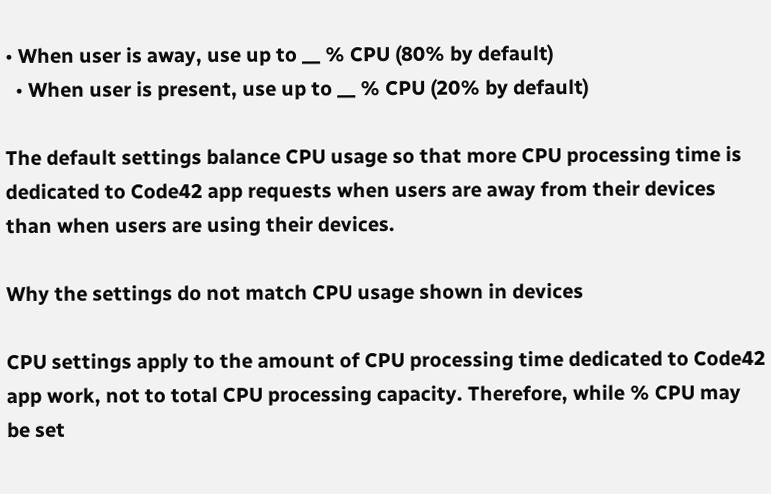• When user is away, use up to __ % CPU (80% by default)
  • When user is present, use up to __ % CPU (20% by default)

The default settings balance CPU usage so that more CPU processing time is dedicated to Code42 app requests when users are away from their devices than when users are using their devices.

Why the settings do not match CPU usage shown in devices

CPU settings apply to the amount of CPU processing time dedicated to Code42 app work, not to total CPU processing capacity. Therefore, while % CPU may be set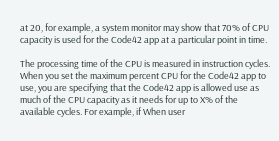at 20, for example, a system monitor may show that 70% of CPU capacity is used for the Code42 app at a particular point in time.

The processing time of the CPU is measured in instruction cycles. When you set the maximum percent CPU for the Code42 app to use, you are specifying that the Code42 app is allowed use as much of the CPU capacity as it needs for up to X% of the available cycles. For example, if When user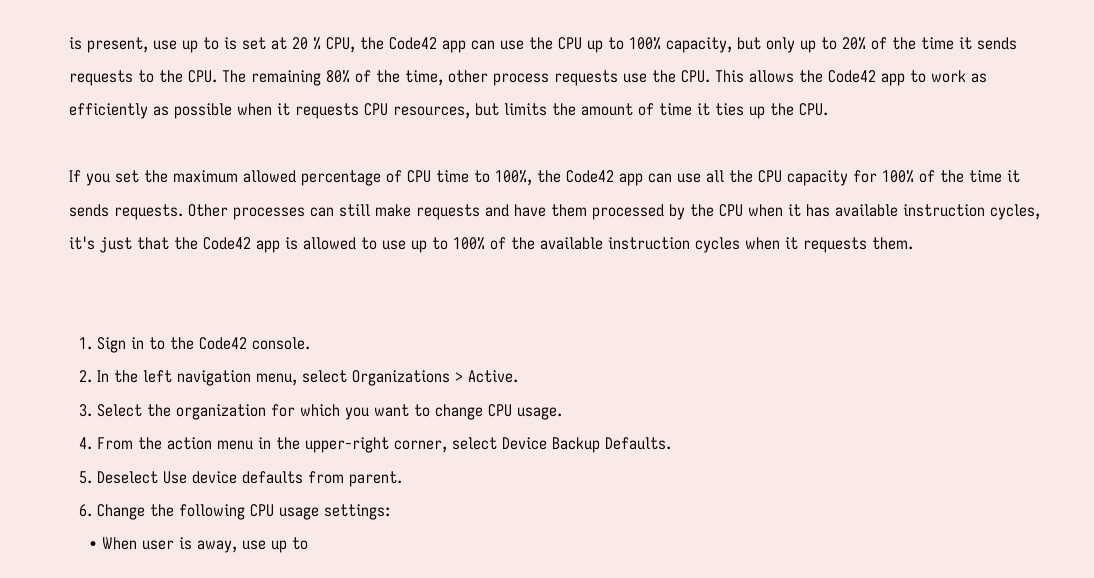is present, use up to is set at 20 % CPU, the Code42 app can use the CPU up to 100% capacity, but only up to 20% of the time it sends requests to the CPU. The remaining 80% of the time, other process requests use the CPU. This allows the Code42 app to work as efficiently as possible when it requests CPU resources, but limits the amount of time it ties up the CPU.

If you set the maximum allowed percentage of CPU time to 100%, the Code42 app can use all the CPU capacity for 100% of the time it sends requests. Other processes can still make requests and have them processed by the CPU when it has available instruction cycles, it's just that the Code42 app is allowed to use up to 100% of the available instruction cycles when it requests them.


  1. Sign in to the Code42 console.
  2. In the left navigation menu, select Organizations > Active.
  3. Select the organization for which you want to change CPU usage.
  4. From the action menu in the upper-right corner, select Device Backup Defaults.
  5. Deselect Use device defaults from parent.
  6. Change the following CPU usage settings:
    • When user is away, use up to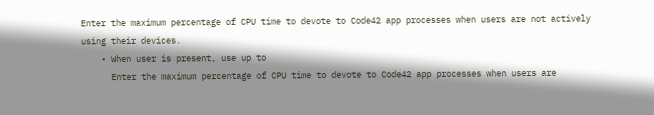Enter the maximum percentage of CPU time to devote to Code42 app processes when users are not actively using their devices.
    • When user is present, use up to
      Enter the maximum percentage of CPU time to devote to Code42 app processes when users are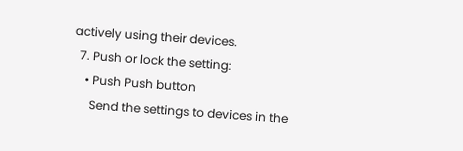actively using their devices.
  7. Push or lock the setting:
    • Push Push button
      Send the settings to devices in the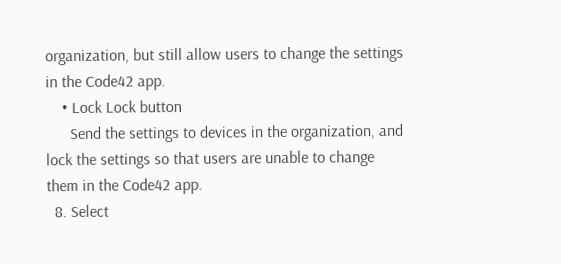organization, but still allow users to change the settings in the Code42 app.
    • Lock Lock button
      Send the settings to devices in the organization, and lock the settings so that users are unable to change them in the Code42 app.
  8. Select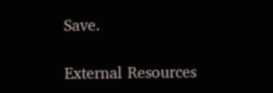Save.

External Resources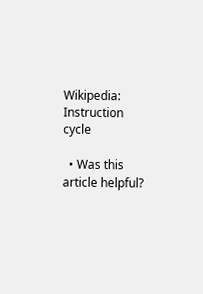Wikipedia: Instruction cycle

  • Was this article helpful?